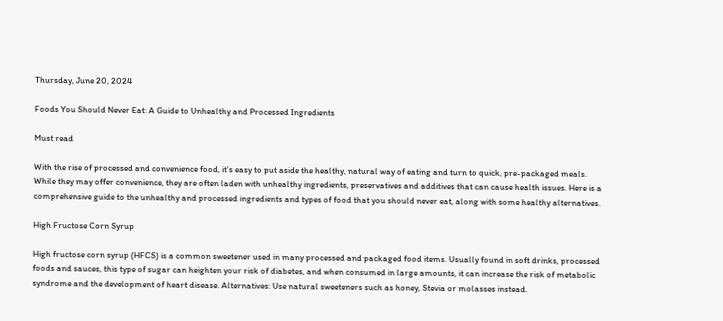Thursday, June 20, 2024

Foods You Should Never Eat: A Guide to Unhealthy and Processed Ingredients

Must read

With the rise of processed and convenience food, it’s easy to put aside the healthy, natural way of eating and turn to quick, pre-packaged meals. While they may offer convenience, they are often laden with unhealthy ingredients, preservatives and additives that can cause health issues. Here is a comprehensive guide to the unhealthy and processed ingredients and types of food that you should never eat, along with some healthy alternatives.

High Fructose Corn Syrup

High fructose corn syrup (HFCS) is a common sweetener used in many processed and packaged food items. Usually found in soft drinks, processed foods and sauces, this type of sugar can heighten your risk of diabetes, and when consumed in large amounts, it can increase the risk of metabolic syndrome and the development of heart disease. Alternatives: Use natural sweeteners such as honey, Stevia or molasses instead.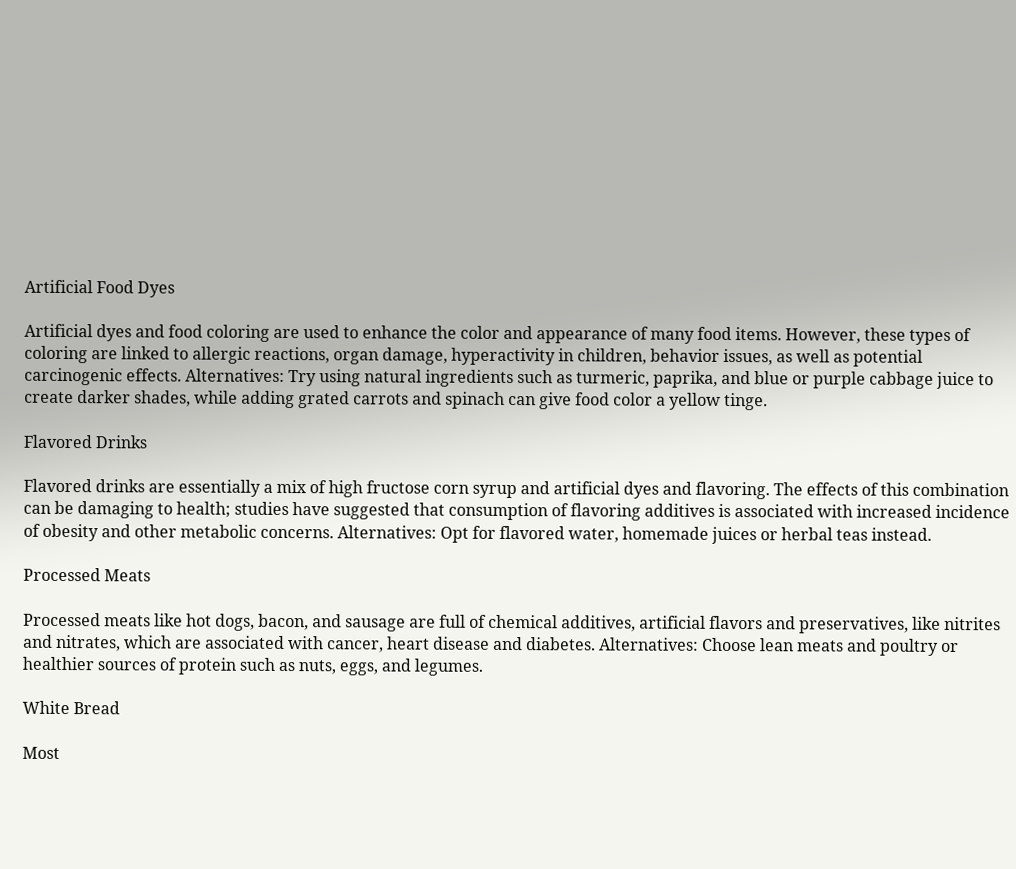Artificial Food Dyes

Artificial dyes and food coloring are used to enhance the color and appearance of many food items. However, these types of coloring are linked to allergic reactions, organ damage, hyperactivity in children, behavior issues, as well as potential carcinogenic effects. Alternatives: Try using natural ingredients such as turmeric, paprika, and blue or purple cabbage juice to create darker shades, while adding grated carrots and spinach can give food color a yellow tinge.

Flavored Drinks

Flavored drinks are essentially a mix of high fructose corn syrup and artificial dyes and flavoring. The effects of this combination can be damaging to health; studies have suggested that consumption of flavoring additives is associated with increased incidence of obesity and other metabolic concerns. Alternatives: Opt for flavored water, homemade juices or herbal teas instead.

Processed Meats

Processed meats like hot dogs, bacon, and sausage are full of chemical additives, artificial flavors and preservatives, like nitrites and nitrates, which are associated with cancer, heart disease and diabetes. Alternatives: Choose lean meats and poultry or healthier sources of protein such as nuts, eggs, and legumes.

White Bread

Most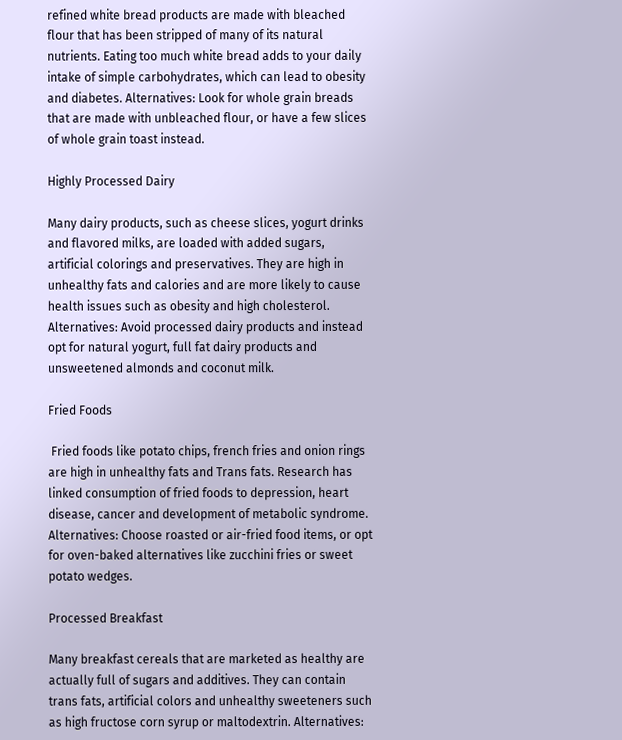refined white bread products are made with bleached flour that has been stripped of many of its natural nutrients. Eating too much white bread adds to your daily intake of simple carbohydrates, which can lead to obesity and diabetes. Alternatives: Look for whole grain breads that are made with unbleached flour, or have a few slices of whole grain toast instead.

Highly Processed Dairy

Many dairy products, such as cheese slices, yogurt drinks and flavored milks, are loaded with added sugars, artificial colorings and preservatives. They are high in unhealthy fats and calories and are more likely to cause health issues such as obesity and high cholesterol. Alternatives: Avoid processed dairy products and instead opt for natural yogurt, full fat dairy products and unsweetened almonds and coconut milk.

Fried Foods

 Fried foods like potato chips, french fries and onion rings are high in unhealthy fats and Trans fats. Research has linked consumption of fried foods to depression, heart disease, cancer and development of metabolic syndrome. Alternatives: Choose roasted or air-fried food items, or opt for oven-baked alternatives like zucchini fries or sweet potato wedges.

Processed Breakfast

Many breakfast cereals that are marketed as healthy are actually full of sugars and additives. They can contain trans fats, artificial colors and unhealthy sweeteners such as high fructose corn syrup or maltodextrin. Alternatives: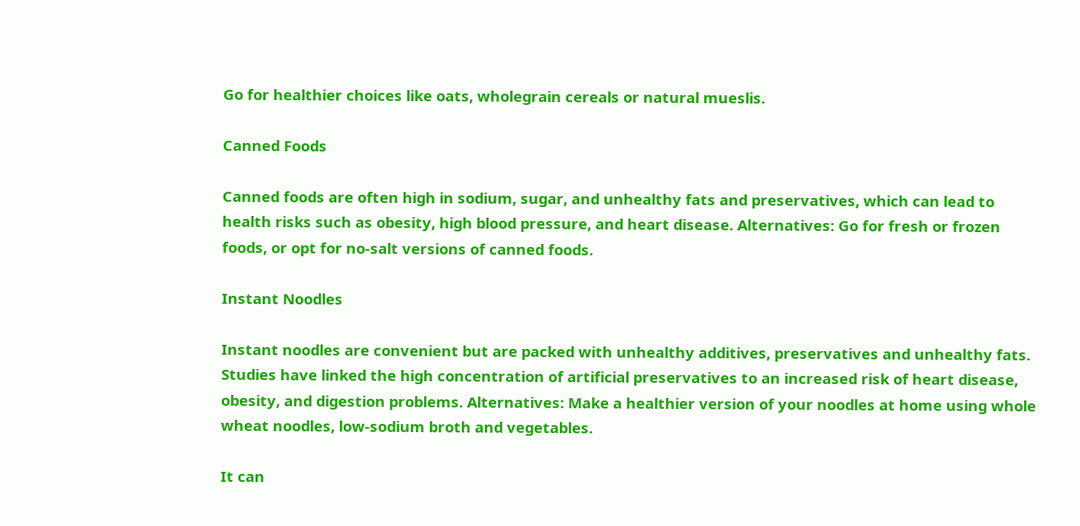Go for healthier choices like oats, wholegrain cereals or natural mueslis.

Canned Foods

Canned foods are often high in sodium, sugar, and unhealthy fats and preservatives, which can lead to health risks such as obesity, high blood pressure, and heart disease. Alternatives: Go for fresh or frozen foods, or opt for no-salt versions of canned foods.

Instant Noodles

Instant noodles are convenient but are packed with unhealthy additives, preservatives and unhealthy fats. Studies have linked the high concentration of artificial preservatives to an increased risk of heart disease, obesity, and digestion problems. Alternatives: Make a healthier version of your noodles at home using whole wheat noodles, low-sodium broth and vegetables.

It can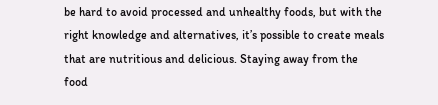be hard to avoid processed and unhealthy foods, but with the right knowledge and alternatives, it’s possible to create meals that are nutritious and delicious. Staying away from the food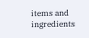items and ingredients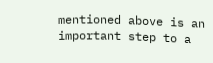mentioned above is an important step to a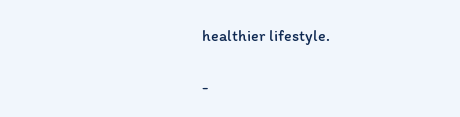healthier lifestyle.

-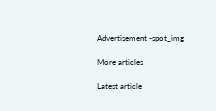Advertisement -spot_img

More articles

Latest article